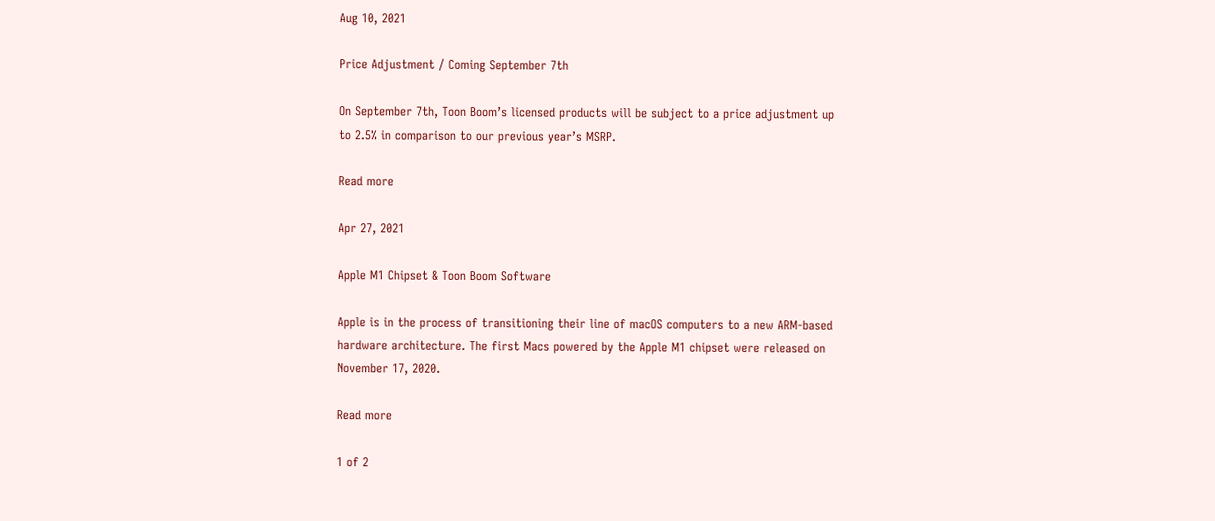Aug 10, 2021

Price Adjustment / Coming September 7th

On September 7th, Toon Boom’s licensed products will be subject to a price adjustment up to 2.5% in comparison to our previous year’s MSRP.

Read more

Apr 27, 2021

Apple M1 Chipset & Toon Boom Software

Apple is in the process of transitioning their line of macOS computers to a new ARM-based hardware architecture. The first Macs powered by the Apple M1 chipset were released on November 17, 2020.

Read more

1 of 2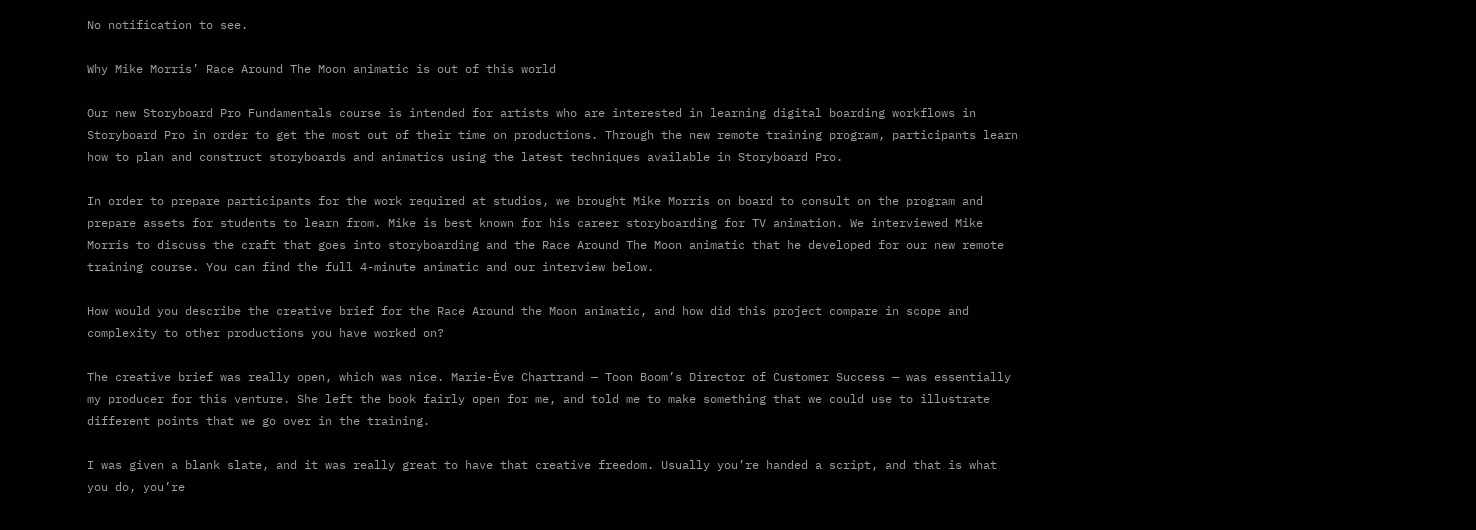No notification to see.

Why Mike Morris’ Race Around The Moon animatic is out of this world

Our new Storyboard Pro Fundamentals course is intended for artists who are interested in learning digital boarding workflows in Storyboard Pro in order to get the most out of their time on productions. Through the new remote training program, participants learn how to plan and construct storyboards and animatics using the latest techniques available in Storyboard Pro.

In order to prepare participants for the work required at studios, we brought Mike Morris on board to consult on the program and prepare assets for students to learn from. Mike is best known for his career storyboarding for TV animation. We interviewed Mike Morris to discuss the craft that goes into storyboarding and the Race Around The Moon animatic that he developed for our new remote training course. You can find the full 4-minute animatic and our interview below.

How would you describe the creative brief for the Race Around the Moon animatic, and how did this project compare in scope and complexity to other productions you have worked on?

The creative brief was really open, which was nice. Marie-Ève Chartrand — Toon Boom’s Director of Customer Success — was essentially my producer for this venture. She left the book fairly open for me, and told me to make something that we could use to illustrate different points that we go over in the training.

I was given a blank slate, and it was really great to have that creative freedom. Usually you’re handed a script, and that is what you do, you’re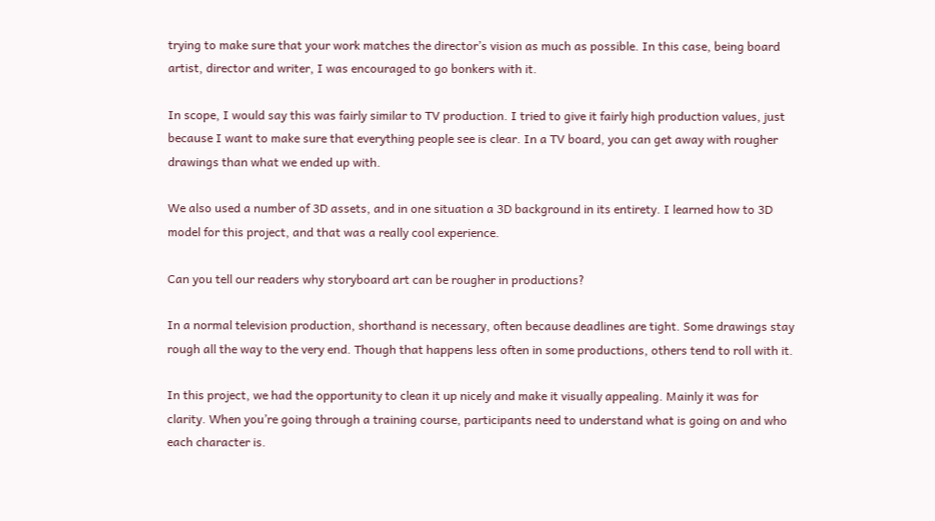trying to make sure that your work matches the director’s vision as much as possible. In this case, being board artist, director and writer, I was encouraged to go bonkers with it.

In scope, I would say this was fairly similar to TV production. I tried to give it fairly high production values, just because I want to make sure that everything people see is clear. In a TV board, you can get away with rougher drawings than what we ended up with.

We also used a number of 3D assets, and in one situation a 3D background in its entirety. I learned how to 3D model for this project, and that was a really cool experience.

Can you tell our readers why storyboard art can be rougher in productions?

In a normal television production, shorthand is necessary, often because deadlines are tight. Some drawings stay rough all the way to the very end. Though that happens less often in some productions, others tend to roll with it.

In this project, we had the opportunity to clean it up nicely and make it visually appealing. Mainly it was for clarity. When you’re going through a training course, participants need to understand what is going on and who each character is.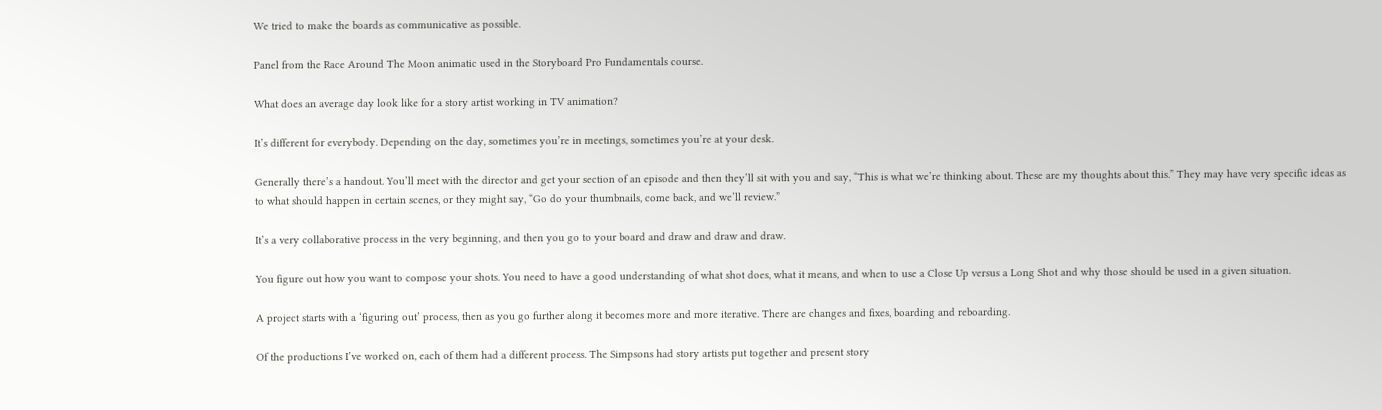We tried to make the boards as communicative as possible.

Panel from the Race Around The Moon animatic used in the Storyboard Pro Fundamentals course.

What does an average day look like for a story artist working in TV animation?

It’s different for everybody. Depending on the day, sometimes you’re in meetings, sometimes you’re at your desk.

Generally there’s a handout. You’ll meet with the director and get your section of an episode and then they’ll sit with you and say, “This is what we’re thinking about. These are my thoughts about this.” They may have very specific ideas as to what should happen in certain scenes, or they might say, “Go do your thumbnails, come back, and we’ll review.”

It’s a very collaborative process in the very beginning, and then you go to your board and draw and draw and draw.

You figure out how you want to compose your shots. You need to have a good understanding of what shot does, what it means, and when to use a Close Up versus a Long Shot and why those should be used in a given situation.

A project starts with a ‘figuring out’ process, then as you go further along it becomes more and more iterative. There are changes and fixes, boarding and reboarding.

Of the productions I’ve worked on, each of them had a different process. The Simpsons had story artists put together and present story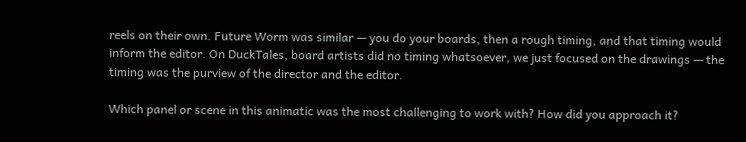reels on their own. Future Worm was similar — you do your boards, then a rough timing, and that timing would inform the editor. On DuckTales, board artists did no timing whatsoever, we just focused on the drawings — the timing was the purview of the director and the editor.

Which panel or scene in this animatic was the most challenging to work with? How did you approach it?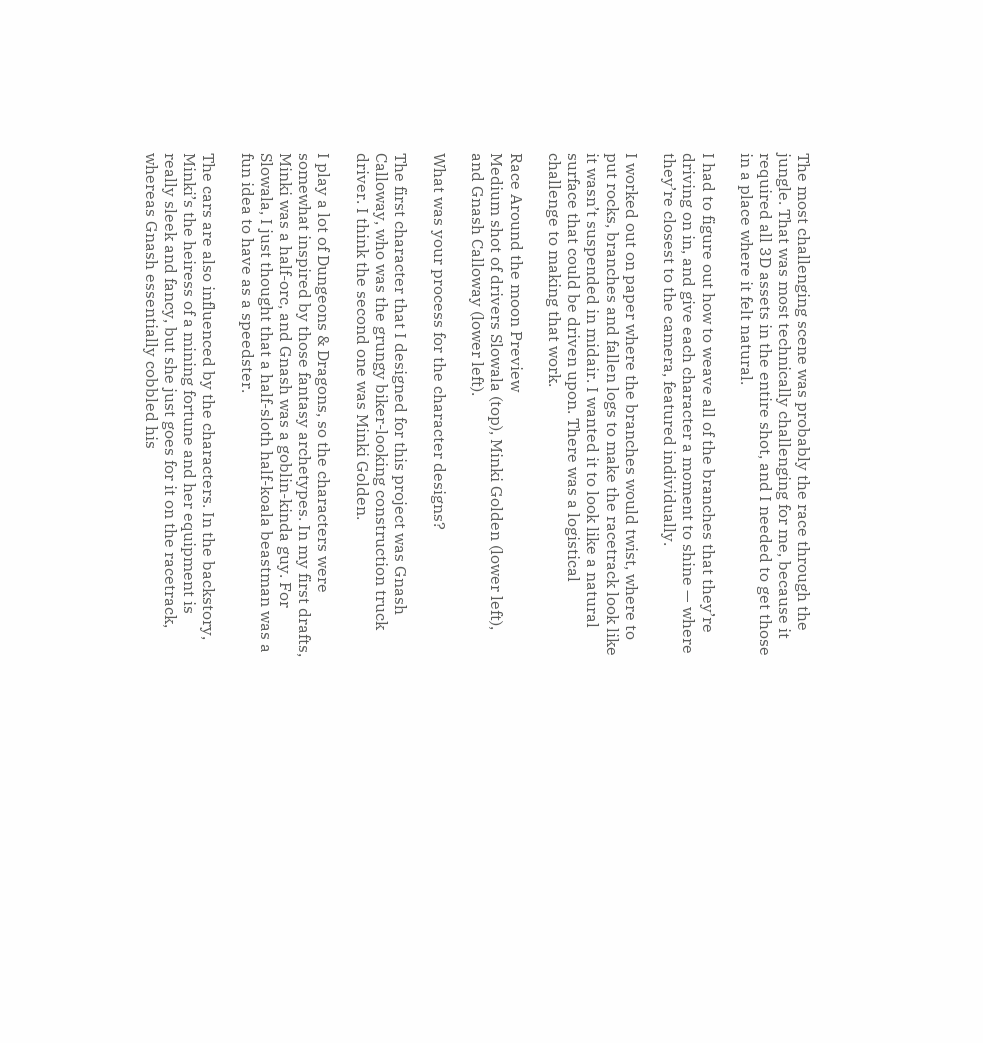The most challenging scene was probably the race through the jungle. That was most technically challenging for me, because it required all 3D assets in the entire shot, and I needed to get those in a place where it felt natural.

I had to figure out how to weave all of the branches that they’re driving on in, and give each character a moment to shine — where they’re closest to the camera, featured individually.

I worked out on paper where the branches would twist, where to put rocks, branches and fallen logs to make the racetrack look like it wasn’t suspended in midair. I wanted it to look like a natural surface that could be driven upon. There was a logistical challenge to making that work.

Race Around the moon Preview
Medium shot of drivers Slowala (top), Minki Golden (lower left), and Gnash Calloway (lower left).

What was your process for the character designs?

The first character that I designed for this project was Gnash Calloway, who was the grungy biker-looking construction truck driver. I think the second one was Minki Golden.

I play a lot of Dungeons & Dragons, so the characters were somewhat inspired by those fantasy archetypes. In my first drafts, Minki was a half-orc, and Gnash was a goblin-kinda guy. For Slowala, I just thought that a half-sloth half-koala beastman was a fun idea to have as a speedster.

The cars are also influenced by the characters. In the backstory, Minki’s the heiress of a mining fortune and her equipment is really sleek and fancy, but she just goes for it on the racetrack, whereas Gnash essentially cobbled his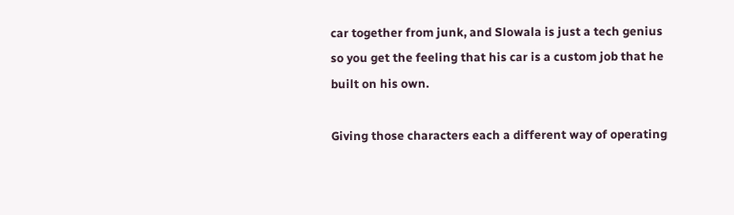car together from junk, and Slowala is just a tech genius so you get the feeling that his car is a custom job that he built on his own.

Giving those characters each a different way of operating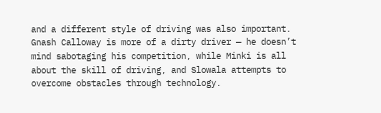and a different style of driving was also important. Gnash Calloway is more of a dirty driver — he doesn’t mind sabotaging his competition, while Minki is all about the skill of driving, and Slowala attempts to overcome obstacles through technology.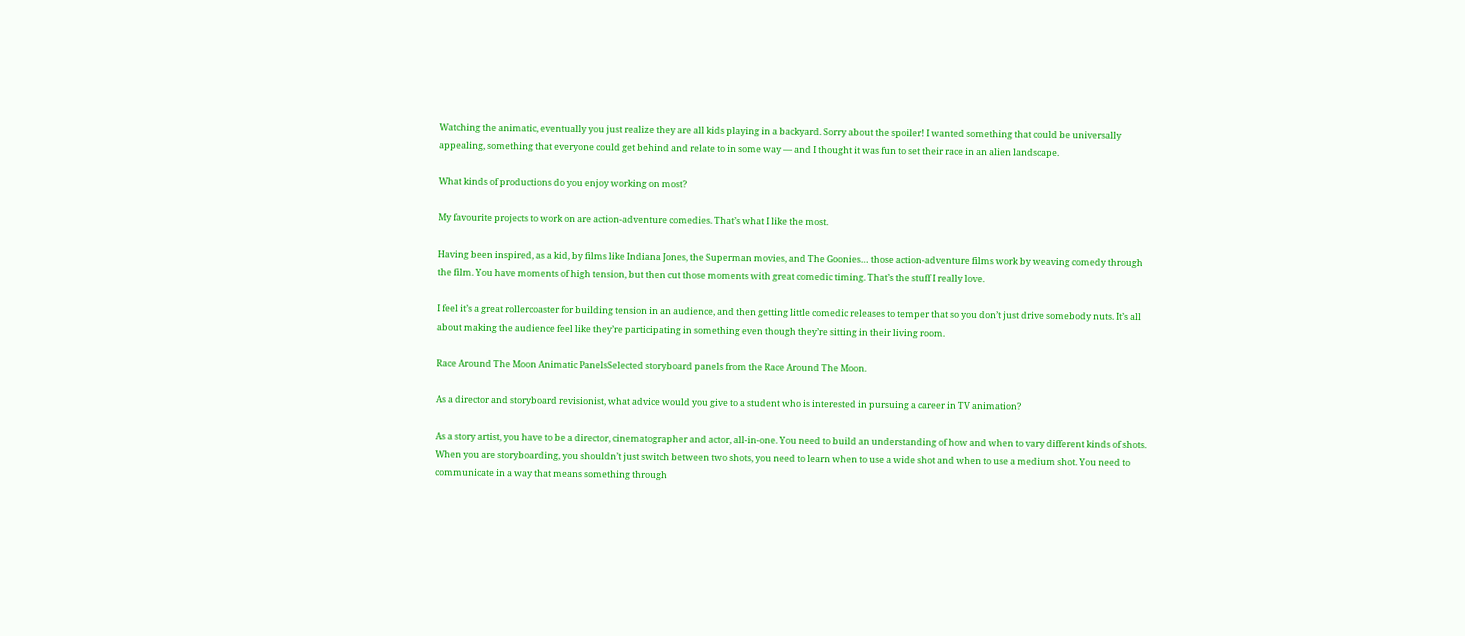Watching the animatic, eventually you just realize they are all kids playing in a backyard. Sorry about the spoiler! I wanted something that could be universally appealing, something that everyone could get behind and relate to in some way — and I thought it was fun to set their race in an alien landscape.

What kinds of productions do you enjoy working on most?

My favourite projects to work on are action-adventure comedies. That’s what I like the most.

Having been inspired, as a kid, by films like Indiana Jones, the Superman movies, and The Goonies… those action-adventure films work by weaving comedy through the film. You have moments of high tension, but then cut those moments with great comedic timing. That’s the stuff I really love.

I feel it’s a great rollercoaster for building tension in an audience, and then getting little comedic releases to temper that so you don’t just drive somebody nuts. It’s all about making the audience feel like they’re participating in something even though they’re sitting in their living room.

Race Around The Moon Animatic PanelsSelected storyboard panels from the Race Around The Moon.

As a director and storyboard revisionist, what advice would you give to a student who is interested in pursuing a career in TV animation?

As a story artist, you have to be a director, cinematographer and actor, all-in-one. You need to build an understanding of how and when to vary different kinds of shots. When you are storyboarding, you shouldn’t just switch between two shots, you need to learn when to use a wide shot and when to use a medium shot. You need to communicate in a way that means something through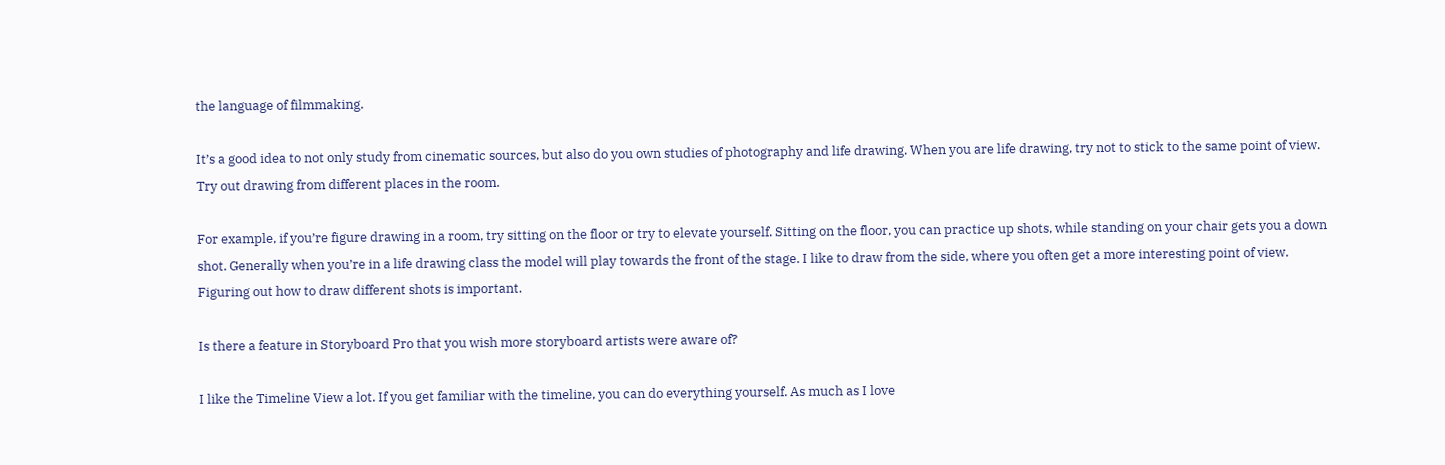the language of filmmaking.

It’s a good idea to not only study from cinematic sources, but also do you own studies of photography and life drawing. When you are life drawing, try not to stick to the same point of view. Try out drawing from different places in the room.

For example, if you’re figure drawing in a room, try sitting on the floor or try to elevate yourself. Sitting on the floor, you can practice up shots, while standing on your chair gets you a down shot. Generally when you’re in a life drawing class the model will play towards the front of the stage. I like to draw from the side, where you often get a more interesting point of view. Figuring out how to draw different shots is important.

Is there a feature in Storyboard Pro that you wish more storyboard artists were aware of?

I like the Timeline View a lot. If you get familiar with the timeline, you can do everything yourself. As much as I love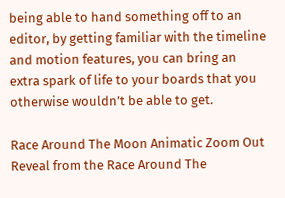being able to hand something off to an editor, by getting familiar with the timeline and motion features, you can bring an extra spark of life to your boards that you otherwise wouldn’t be able to get.

Race Around The Moon Animatic Zoom Out
Reveal from the Race Around The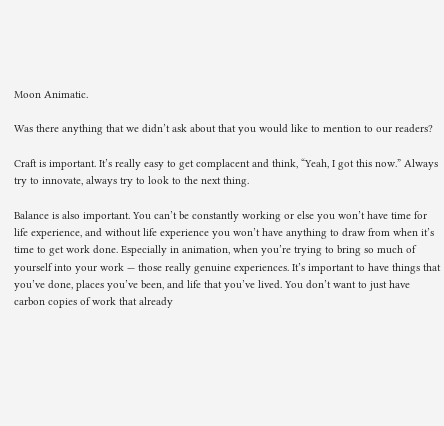Moon Animatic.

Was there anything that we didn’t ask about that you would like to mention to our readers?

Craft is important. It’s really easy to get complacent and think, “Yeah, I got this now.” Always try to innovate, always try to look to the next thing.

Balance is also important. You can’t be constantly working or else you won’t have time for life experience, and without life experience you won’t have anything to draw from when it’s time to get work done. Especially in animation, when you’re trying to bring so much of yourself into your work — those really genuine experiences. It’s important to have things that you’ve done, places you’ve been, and life that you’ve lived. You don’t want to just have carbon copies of work that already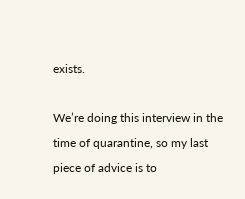exists.

We’re doing this interview in the time of quarantine, so my last piece of advice is to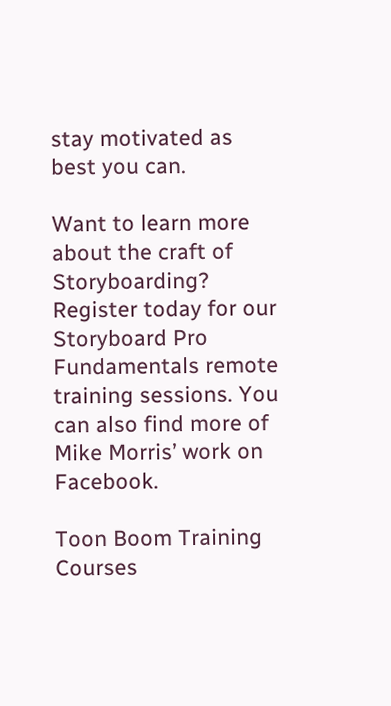stay motivated as best you can.

Want to learn more about the craft of Storyboarding? Register today for our Storyboard Pro Fundamentals remote training sessions. You can also find more of Mike Morris’ work on Facebook.

Toon Boom Training Courses